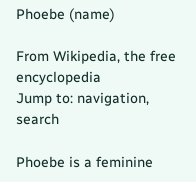Phoebe (name)

From Wikipedia, the free encyclopedia
Jump to: navigation, search

Phoebe is a feminine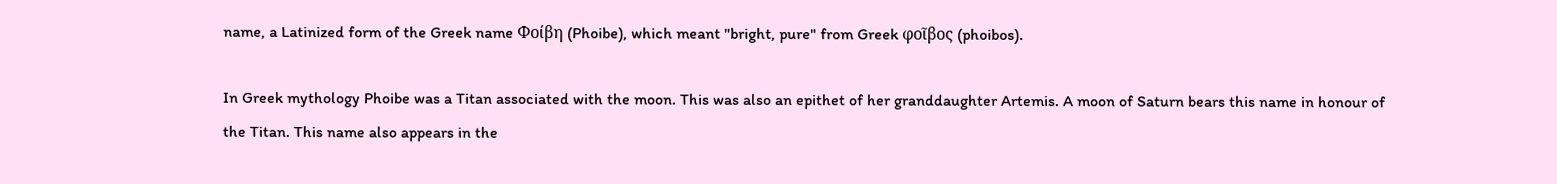name, a Latinized form of the Greek name Φοίβη (Phoibe), which meant "bright, pure" from Greek φοῖβος (phoibos).

In Greek mythology Phoibe was a Titan associated with the moon. This was also an epithet of her granddaughter Artemis. A moon of Saturn bears this name in honour of the Titan. This name also appears in the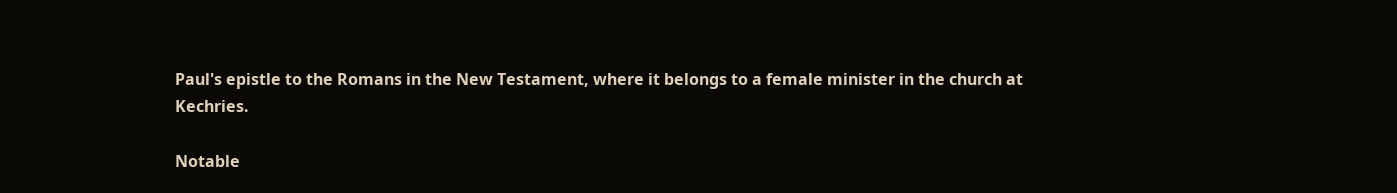Paul's epistle to the Romans in the New Testament, where it belongs to a female minister in the church at Kechries.

Notable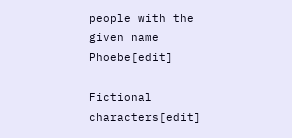people with the given name Phoebe[edit]

Fictional characters[edit]